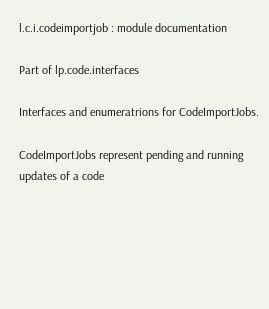l.c.i.codeimportjob : module documentation

Part of lp.code.interfaces

Interfaces and enumeratrions for CodeImportJobs.

CodeImportJobs represent pending and running updates of a code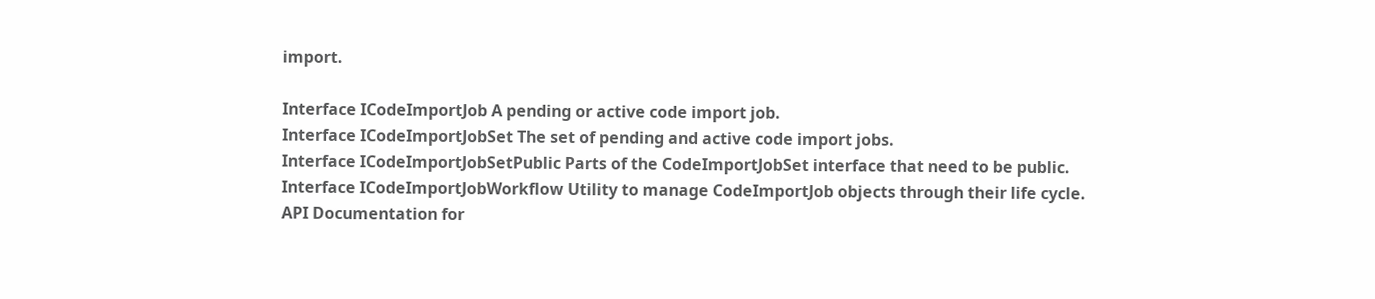import.

Interface ICodeImportJob A pending or active code import job.
Interface ICodeImportJobSet The set of pending and active code import jobs.
Interface ICodeImportJobSetPublic Parts of the CodeImportJobSet interface that need to be public.
Interface ICodeImportJobWorkflow Utility to manage CodeImportJob objects through their life cycle.
API Documentation for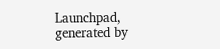Launchpad, generated by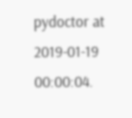pydoctor at 2019-01-19 00:00:04.